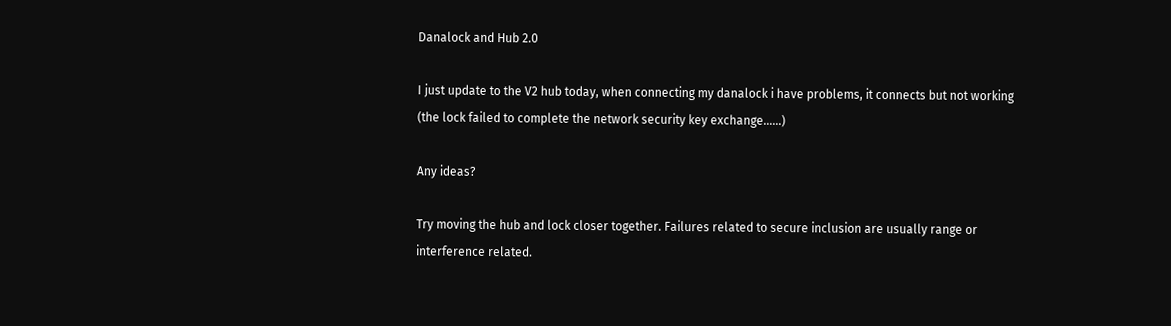Danalock and Hub 2.0

I just update to the V2 hub today, when connecting my danalock i have problems, it connects but not working (the lock failed to complete the network security key exchange……)

Any ideas?

Try moving the hub and lock closer together. Failures related to secure inclusion are usually range or interference related.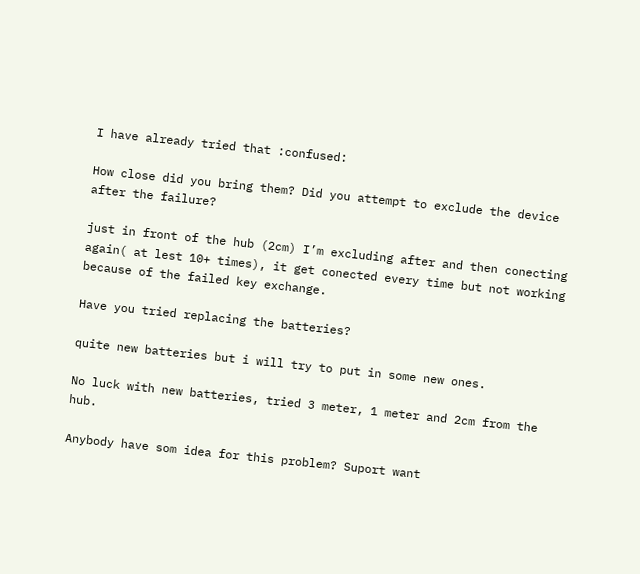I have already tried that :confused:

How close did you bring them? Did you attempt to exclude the device after the failure?

just in front of the hub (2cm) I’m excluding after and then conecting again( at lest 10+ times), it get conected every time but not working because of the failed key exchange.

Have you tried replacing the batteries?

quite new batteries but i will try to put in some new ones.

No luck with new batteries, tried 3 meter, 1 meter and 2cm from the hub.

Anybody have som idea for this problem? Suport want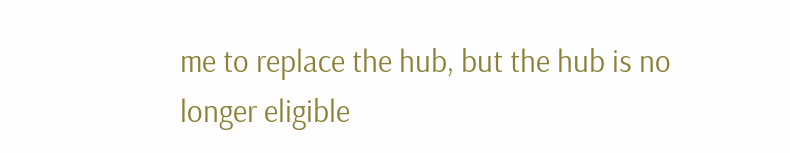me to replace the hub, but the hub is no longer eligible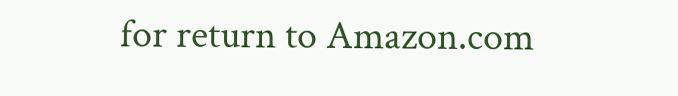for return to Amazon.com